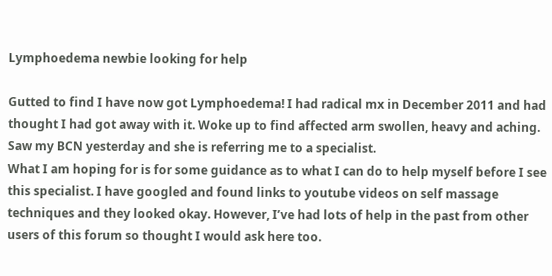Lymphoedema newbie looking for help

Gutted to find I have now got Lymphoedema! I had radical mx in December 2011 and had thought I had got away with it. Woke up to find affected arm swollen, heavy and aching. Saw my BCN yesterday and she is referring me to a specialist.
What I am hoping for is for some guidance as to what I can do to help myself before I see this specialist. I have googled and found links to youtube videos on self massage techniques and they looked okay. However, I’ve had lots of help in the past from other users of this forum so thought I would ask here too.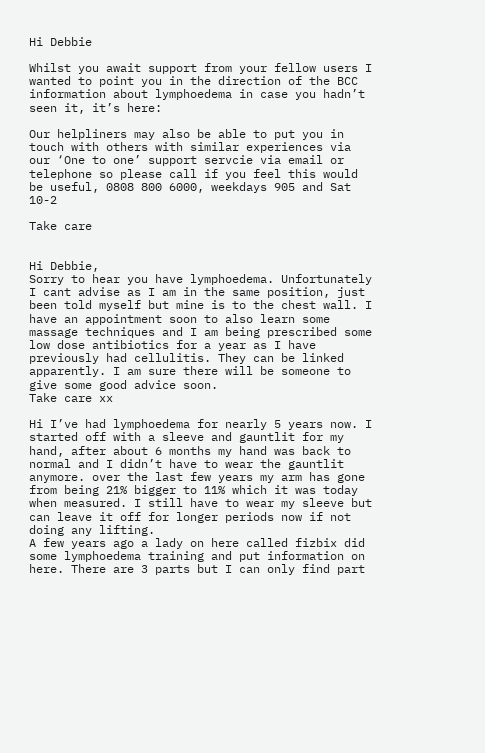Hi Debbie

Whilst you await support from your fellow users I wanted to point you in the direction of the BCC information about lymphoedema in case you hadn’t seen it, it’s here:

Our helpliners may also be able to put you in touch with others with similar experiences via our ‘One to one’ support servcie via email or telephone so please call if you feel this would be useful, 0808 800 6000, weekdays 905 and Sat 10-2

Take care


Hi Debbie,
Sorry to hear you have lymphoedema. Unfortunately I cant advise as I am in the same position, just been told myself but mine is to the chest wall. I have an appointment soon to also learn some massage techniques and I am being prescribed some low dose antibiotics for a year as I have previously had cellulitis. They can be linked apparently. I am sure there will be someone to give some good advice soon.
Take care xx

Hi I’ve had lymphoedema for nearly 5 years now. I started off with a sleeve and gauntlit for my hand, after about 6 months my hand was back to normal and I didn’t have to wear the gauntlit anymore. over the last few years my arm has gone from being 21% bigger to 11% which it was today when measured. I still have to wear my sleeve but can leave it off for longer periods now if not doing any lifting.
A few years ago a lady on here called fizbix did some lymphoedema training and put information on here. There are 3 parts but I can only find part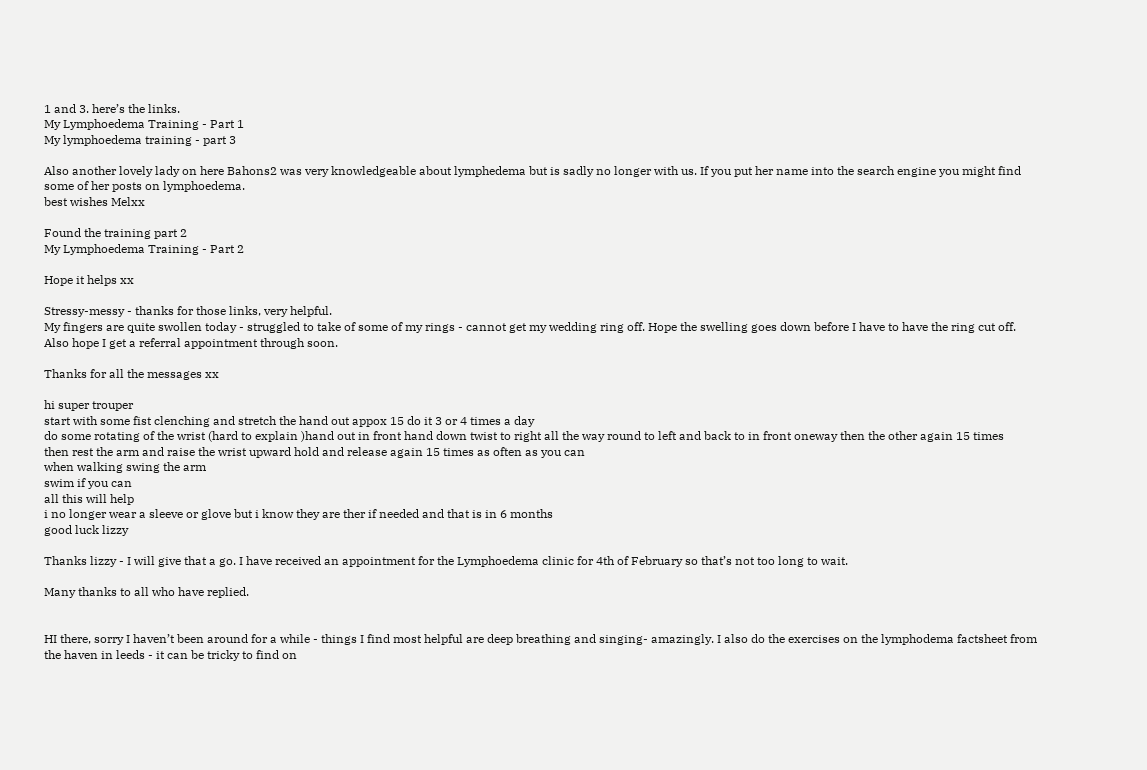1 and 3. here’s the links.
My Lymphoedema Training - Part 1
My lymphoedema training - part 3

Also another lovely lady on here Bahons2 was very knowledgeable about lymphedema but is sadly no longer with us. If you put her name into the search engine you might find some of her posts on lymphoedema.
best wishes Melxx

Found the training part 2
My Lymphoedema Training - Part 2

Hope it helps xx

Stressy-messy - thanks for those links, very helpful.
My fingers are quite swollen today - struggled to take of some of my rings - cannot get my wedding ring off. Hope the swelling goes down before I have to have the ring cut off. Also hope I get a referral appointment through soon.

Thanks for all the messages xx

hi super trouper
start with some fist clenching and stretch the hand out appox 15 do it 3 or 4 times a day
do some rotating of the wrist (hard to explain )hand out in front hand down twist to right all the way round to left and back to in front oneway then the other again 15 times
then rest the arm and raise the wrist upward hold and release again 15 times as often as you can
when walking swing the arm
swim if you can
all this will help
i no longer wear a sleeve or glove but i know they are ther if needed and that is in 6 months
good luck lizzy

Thanks lizzy - I will give that a go. I have received an appointment for the Lymphoedema clinic for 4th of February so that’s not too long to wait.

Many thanks to all who have replied.


HI there, sorry I haven’t been around for a while - things I find most helpful are deep breathing and singing- amazingly. I also do the exercises on the lymphodema factsheet from the haven in leeds - it can be tricky to find on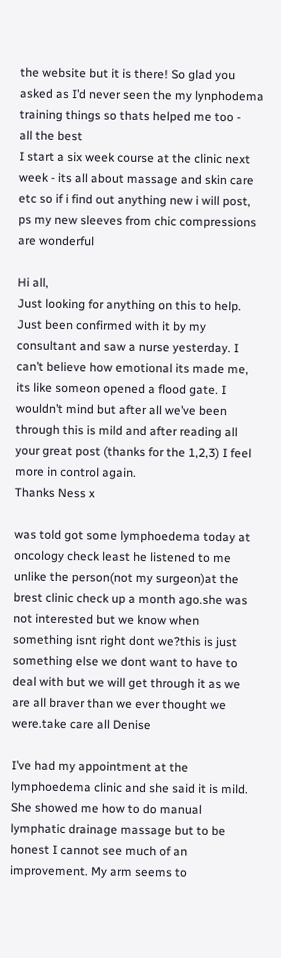the website but it is there! So glad you asked as I’d never seen the my lynphodema training things so thats helped me too -
all the best
I start a six week course at the clinic next week - its all about massage and skin care etc so if i find out anything new i will post,
ps my new sleeves from chic compressions are wonderful

Hi all,
Just looking for anything on this to help. Just been confirmed with it by my consultant and saw a nurse yesterday. I can’t believe how emotional its made me, its like someon opened a flood gate. I wouldn’t mind but after all we’ve been through this is mild and after reading all your great post (thanks for the 1,2,3) I feel more in control again.
Thanks Ness x

was told got some lymphoedema today at oncology check least he listened to me unlike the person(not my surgeon)at the brest clinic check up a month ago.she was not interested but we know when something isnt right dont we?this is just something else we dont want to have to deal with but we will get through it as we are all braver than we ever thought we were.take care all Denise

I’ve had my appointment at the lymphoedema clinic and she said it is mild. She showed me how to do manual lymphatic drainage massage but to be honest I cannot see much of an improvement. My arm seems to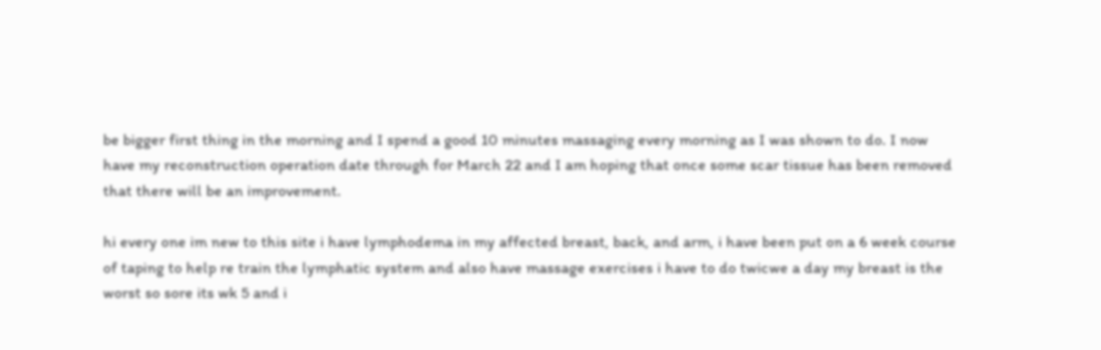be bigger first thing in the morning and I spend a good 10 minutes massaging every morning as I was shown to do. I now have my reconstruction operation date through for March 22 and I am hoping that once some scar tissue has been removed that there will be an improvement.

hi every one im new to this site i have lymphodema in my affected breast, back, and arm, i have been put on a 6 week course of taping to help re train the lymphatic system and also have massage exercises i have to do twicwe a day my breast is the worst so sore its wk 5 and i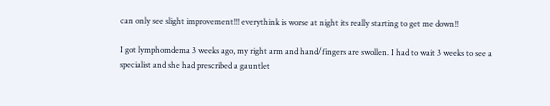can only see slight improvement!!! everythink is worse at night its really starting to get me down!!

I got lymphomdema 3 weeks ago, my right arm and hand/fingers are swollen. I had to wait 3 weeks to see a specialist and she had prescribed a gauntlet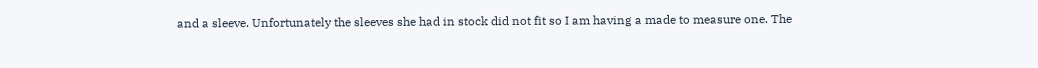and a sleeve. Unfortunately the sleeves she had in stock did not fit so I am having a made to measure one. The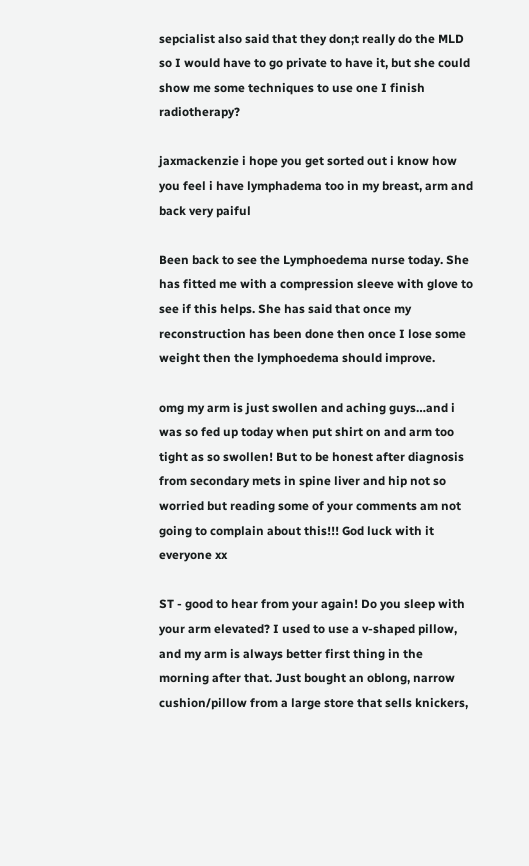sepcialist also said that they don;t really do the MLD so I would have to go private to have it, but she could show me some techniques to use one I finish radiotherapy?

jaxmackenzie i hope you get sorted out i know how you feel i have lymphadema too in my breast, arm and back very paiful

Been back to see the Lymphoedema nurse today. She has fitted me with a compression sleeve with glove to see if this helps. She has said that once my reconstruction has been done then once I lose some weight then the lymphoedema should improve.

omg my arm is just swollen and aching guys…and i was so fed up today when put shirt on and arm too tight as so swollen! But to be honest after diagnosis from secondary mets in spine liver and hip not so worried but reading some of your comments am not going to complain about this!!! God luck with it everyone xx

ST - good to hear from your again! Do you sleep with your arm elevated? I used to use a v-shaped pillow, and my arm is always better first thing in the morning after that. Just bought an oblong, narrow cushion/pillow from a large store that sells knickers,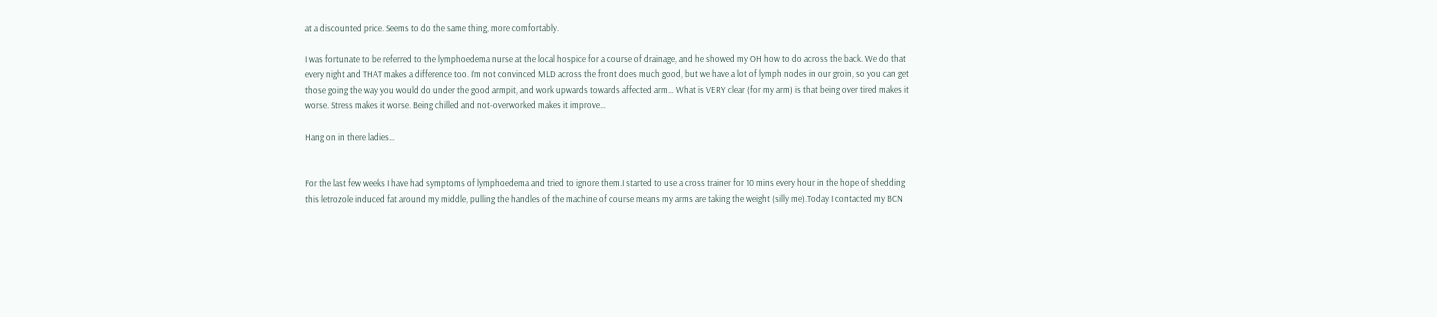at a discounted price. Seems to do the same thing, more comfortably.

I was fortunate to be referred to the lymphoedema nurse at the local hospice for a course of drainage, and he showed my OH how to do across the back. We do that every night and THAT makes a difference too. I’m not convinced MLD across the front does much good, but we have a lot of lymph nodes in our groin, so you can get those going the way you would do under the good armpit, and work upwards towards affected arm… What is VERY clear (for my arm) is that being over tired makes it worse. Stress makes it worse. Being chilled and not-overworked makes it improve…

Hang on in there ladies…


For the last few weeks I have had symptoms of lymphoedema and tried to ignore them.I started to use a cross trainer for 10 mins every hour in the hope of shedding this letrozole induced fat around my middle, pulling the handles of the machine of course means my arms are taking the weight (silly me).Today I contacted my BCN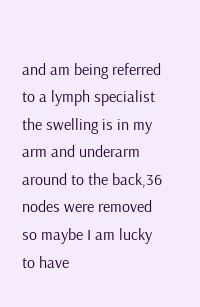and am being referred to a lymph specialist the swelling is in my arm and underarm around to the back,36 nodes were removed so maybe I am lucky to have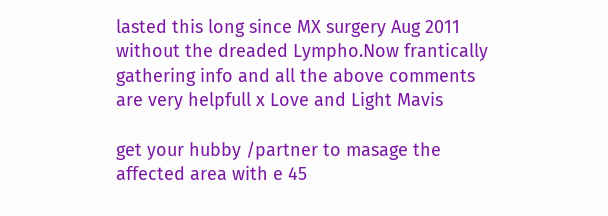lasted this long since MX surgery Aug 2011 without the dreaded Lympho.Now frantically gathering info and all the above comments are very helpfull x Love and Light Mavis

get your hubby /partner to masage the affected area with e 45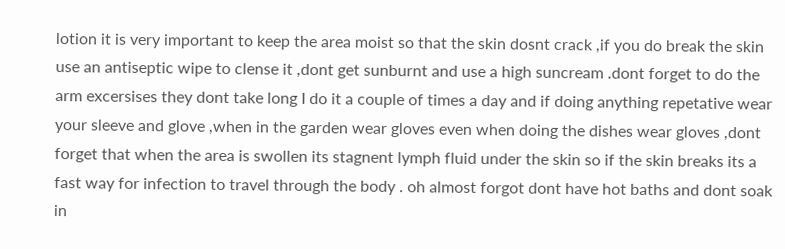lotion it is very important to keep the area moist so that the skin dosnt crack ,if you do break the skin use an antiseptic wipe to clense it ,dont get sunburnt and use a high suncream .dont forget to do the arm excersises they dont take long I do it a couple of times a day and if doing anything repetative wear your sleeve and glove ,when in the garden wear gloves even when doing the dishes wear gloves ,dont forget that when the area is swollen its stagnent lymph fluid under the skin so if the skin breaks its a fast way for infection to travel through the body . oh almost forgot dont have hot baths and dont soak in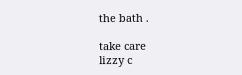the bath .

take care
lizzy c